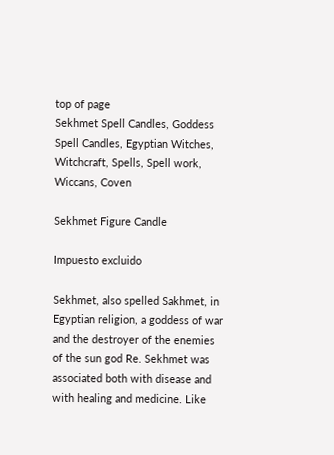top of page
Sekhmet Spell Candles, Goddess Spell Candles, Egyptian Witches, Witchcraft, Spells, Spell work, Wiccans, Coven

Sekhmet Figure Candle

Impuesto excluido

Sekhmet, also spelled Sakhmet, in Egyptian religion, a goddess of war and the destroyer of the enemies of the sun god Re. Sekhmet was associated both with disease and with healing and medicine. Like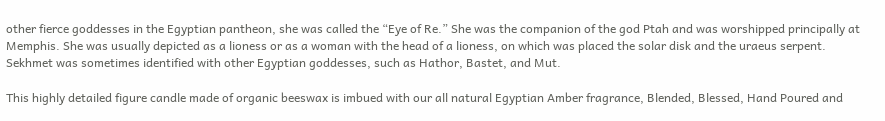other fierce goddesses in the Egyptian pantheon, she was called the “Eye of Re.” She was the companion of the god Ptah and was worshipped principally at Memphis. She was usually depicted as a lioness or as a woman with the head of a lioness, on which was placed the solar disk and the uraeus serpent. Sekhmet was sometimes identified with other Egyptian goddesses, such as Hathor, Bastet, and Mut.

This highly detailed figure candle made of organic beeswax is imbued with our all natural Egyptian Amber fragrance, Blended, Blessed, Hand Poured and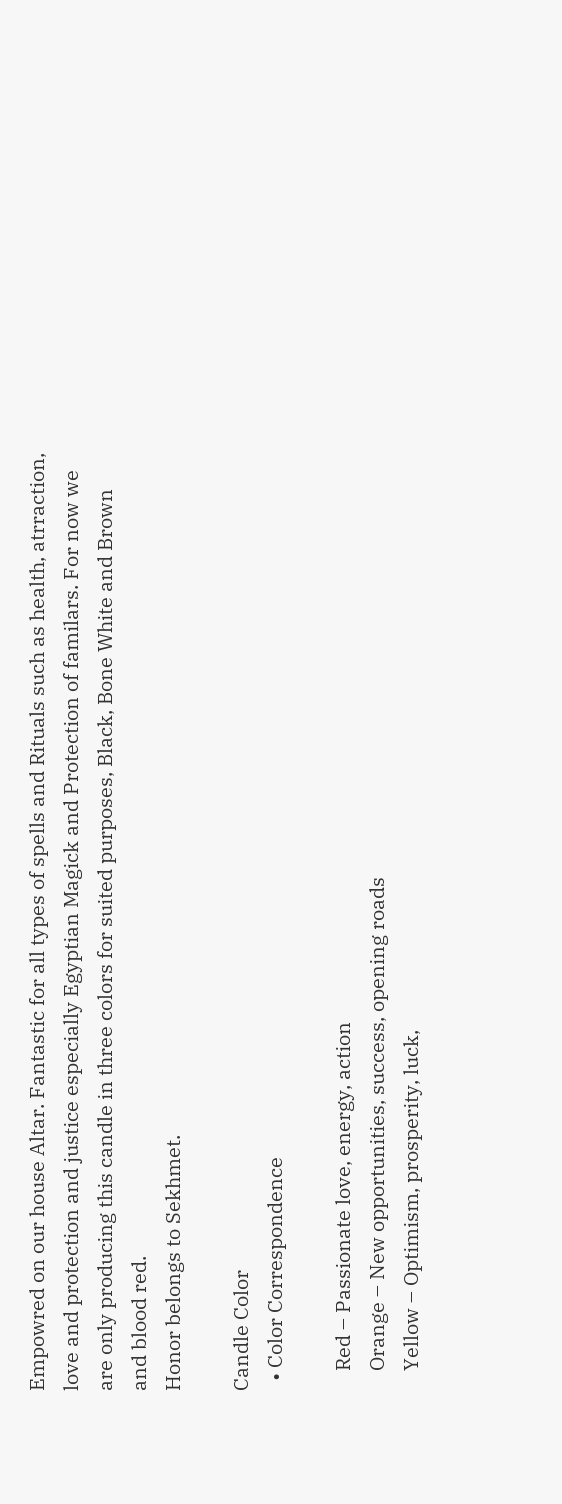Empowred on our house Altar. Fantastic for all types of spells and Rituals such as health, atrraction, love and protection and justice especially Egyptian Magick and Protection of familars. For now we are only producing this candle in three colors for suited purposes, Black, Bone White and Brown and blood red.
Honor belongs to Sekhmet.

Candle Color
  • Color Correspondence

    Red – Passionate love, energy, action
    Orange – New opportunities, success, opening roads
    Yellow – Optimism, prosperity, luck,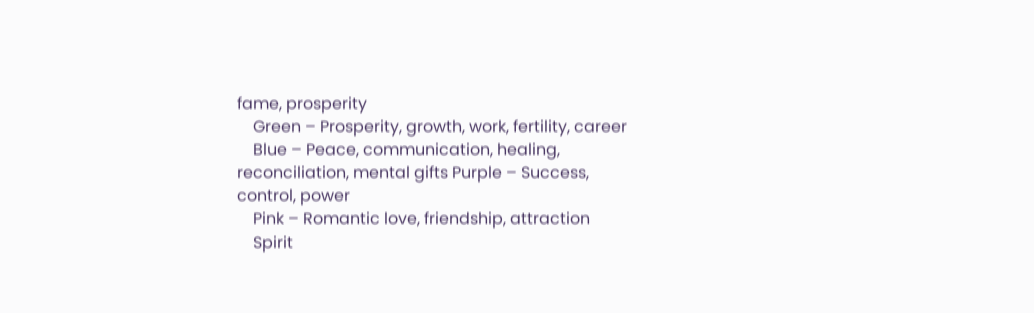fame, prosperity
    Green – Prosperity, growth, work, fertility, career
    Blue – Peace, communication, healing, reconciliation, mental gifts Purple – Success, control, power
    Pink – Romantic love, friendship, attraction
    Spirit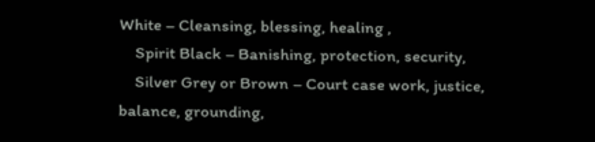White – Cleansing, blessing, healing ,
    Spirit Black – Banishing, protection, security,
    Silver Grey or Brown – Court case work, justice, balance, grounding,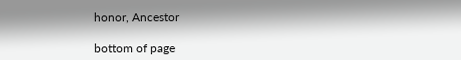honor, Ancestor

bottom of page